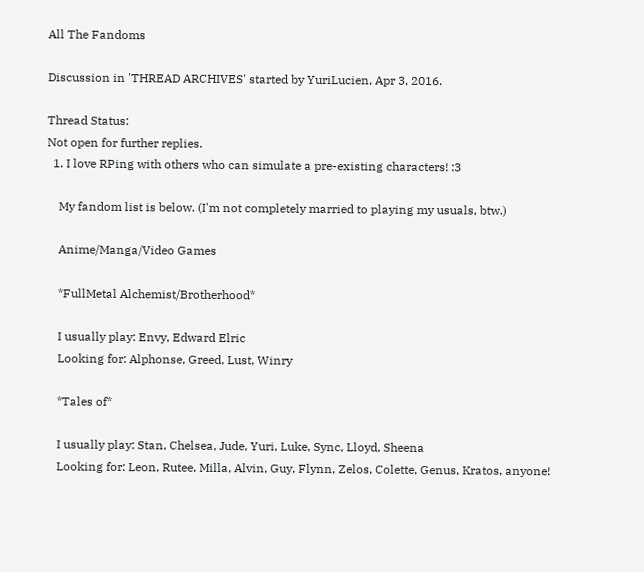All The Fandoms

Discussion in 'THREAD ARCHIVES' started by YuriLucien, Apr 3, 2016.

Thread Status:
Not open for further replies.
  1. I love RPing with others who can simulate a pre-existing characters! :3

    My fandom list is below. (I'm not completely married to playing my usuals, btw.)

    Anime/Manga/Video Games

    *FullMetal Alchemist/Brotherhood*

    I usually play: Envy, Edward Elric
    Looking for: Alphonse, Greed, Lust, Winry

    *Tales of*

    I usually play: Stan, Chelsea, Jude, Yuri, Luke, Sync, Lloyd, Sheena
    Looking for: Leon, Rutee, Milla, Alvin, Guy, Flynn, Zelos, Colette, Genus, Kratos, anyone!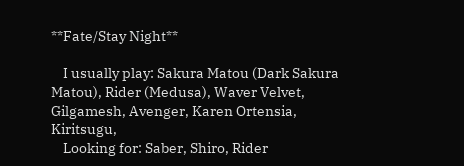**Fate/Stay Night**

    I usually play: Sakura Matou (Dark Sakura Matou), Rider (Medusa), Waver Velvet, Gilgamesh, Avenger, Karen Ortensia, Kiritsugu,
    Looking for: Saber, Shiro, Rider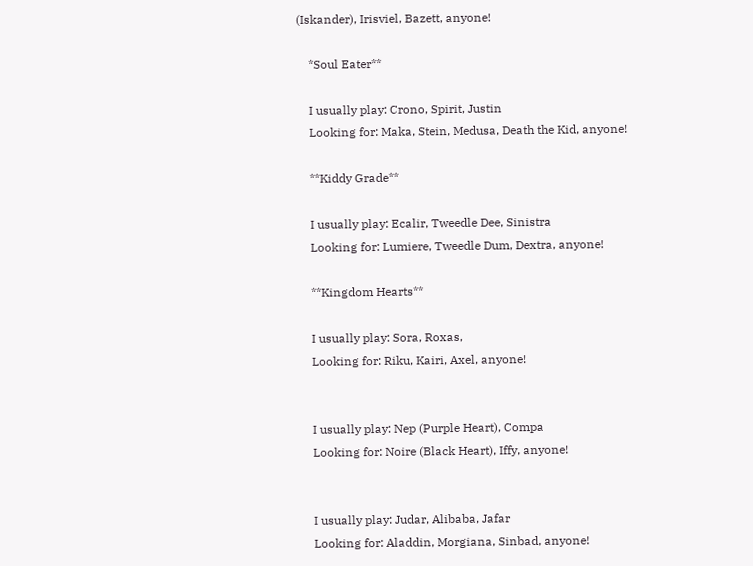(Iskander), Irisviel, Bazett, anyone!

    *Soul Eater**

    I usually play: Crono, Spirit, Justin
    Looking for: Maka, Stein, Medusa, Death the Kid, anyone!

    **Kiddy Grade**

    I usually play: Ecalir, Tweedle Dee, Sinistra
    Looking for: Lumiere, Tweedle Dum, Dextra, anyone!

    **Kingdom Hearts**

    I usually play: Sora, Roxas,
    Looking for: Riku, Kairi, Axel, anyone!


    I usually play: Nep (Purple Heart), Compa
    Looking for: Noire (Black Heart), Iffy, anyone!


    I usually play: Judar, Alibaba, Jafar
    Looking for: Aladdin, Morgiana, Sinbad, anyone!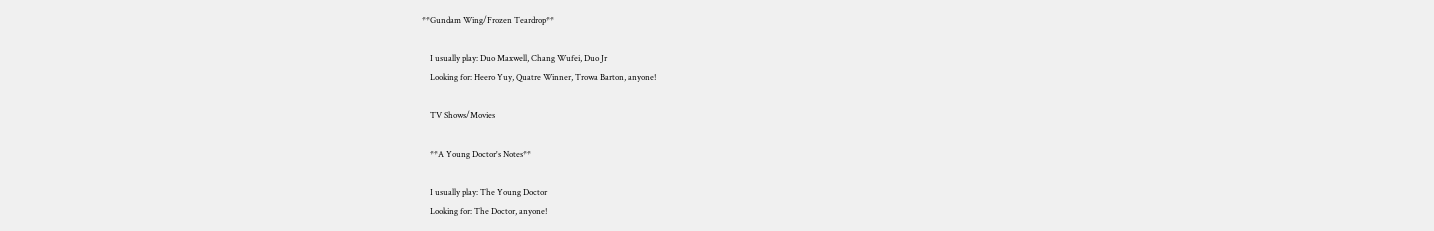**Gundam Wing/Frozen Teardrop**

    I usually play: Duo Maxwell, Chang Wufei, Duo Jr
    Looking for: Heero Yuy, Quatre Winner, Trowa Barton, anyone!

    TV Shows/Movies

    **A Young Doctor's Notes**

    I usually play: The Young Doctor
    Looking for: The Doctor, anyone!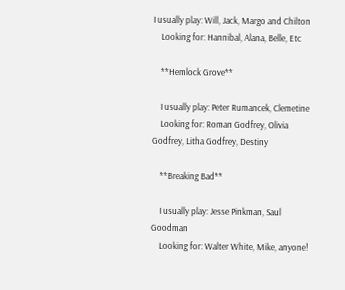I usually play: Will, Jack, Margo and Chilton
    Looking for: Hannibal, Alana, Belle, Etc

    **Hemlock Grove**

    I usually play: Peter Rumancek, Clemetine
    Looking for: Roman Godfrey, Olivia Godfrey, Litha Godfrey, Destiny

    **Breaking Bad**

    I usually play: Jesse Pinkman, Saul Goodman
    Looking for: Walter White, Mike, anyone!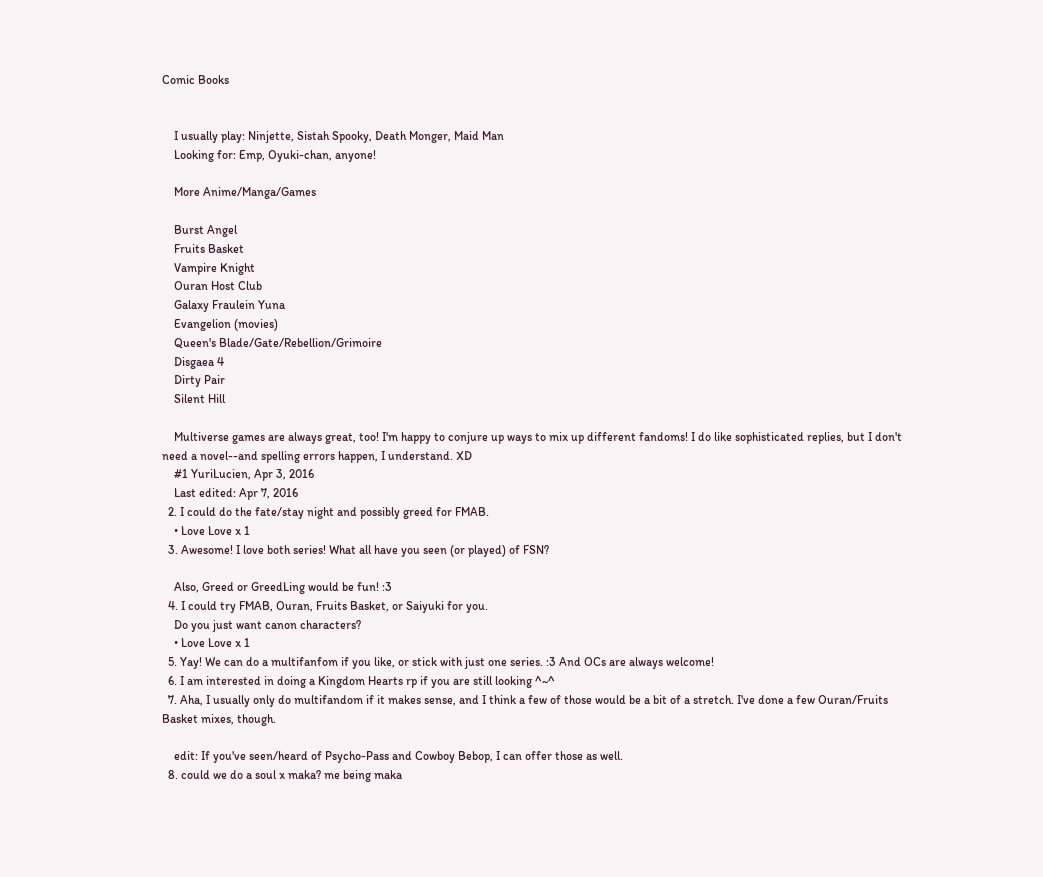Comic Books


    I usually play: Ninjette, Sistah Spooky, Death Monger, Maid Man
    Looking for: Emp, Oyuki-chan, anyone!

    More Anime/Manga/Games

    Burst Angel
    Fruits Basket
    Vampire Knight
    Ouran Host Club
    Galaxy Fraulein Yuna
    Evangelion (movies)
    Queen's Blade/Gate/Rebellion/Grimoire
    Disgaea 4
    Dirty Pair
    Silent Hill

    Multiverse games are always great, too! I'm happy to conjure up ways to mix up different fandoms! I do like sophisticated replies, but I don't need a novel--and spelling errors happen, I understand. XD
    #1 YuriLucien, Apr 3, 2016
    Last edited: Apr 7, 2016
  2. I could do the fate/stay night and possibly greed for FMAB.
    • Love Love x 1
  3. Awesome! I love both series! What all have you seen (or played) of FSN?

    Also, Greed or GreedLing would be fun! :3
  4. I could try FMAB, Ouran, Fruits Basket, or Saiyuki for you.
    Do you just want canon characters?
    • Love Love x 1
  5. Yay! We can do a multifanfom if you like, or stick with just one series. :3 And OCs are always welcome!
  6. I am interested in doing a Kingdom Hearts rp if you are still looking ^~^
  7. Aha, I usually only do multifandom if it makes sense, and I think a few of those would be a bit of a stretch. I've done a few Ouran/Fruits Basket mixes, though.

    edit: If you've seen/heard of Psycho-Pass and Cowboy Bebop, I can offer those as well.
  8. could we do a soul x maka? me being maka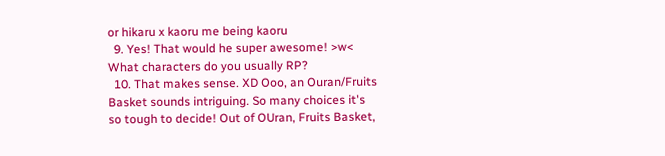or hikaru x kaoru me being kaoru
  9. Yes! That would he super awesome! >w< What characters do you usually RP?
  10. That makes sense. XD Ooo, an Ouran/Fruits Basket sounds intriguing. So many choices it's so tough to decide! Out of OUran, Fruits Basket,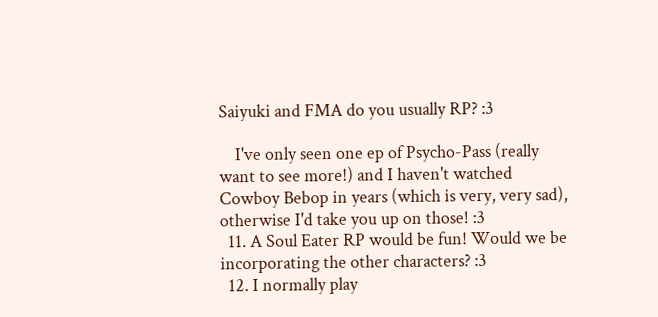Saiyuki and FMA do you usually RP? :3

    I've only seen one ep of Psycho-Pass (really want to see more!) and I haven't watched Cowboy Bebop in years (which is very, very sad), otherwise I'd take you up on those! :3
  11. A Soul Eater RP would be fun! Would we be incorporating the other characters? :3
  12. I normally play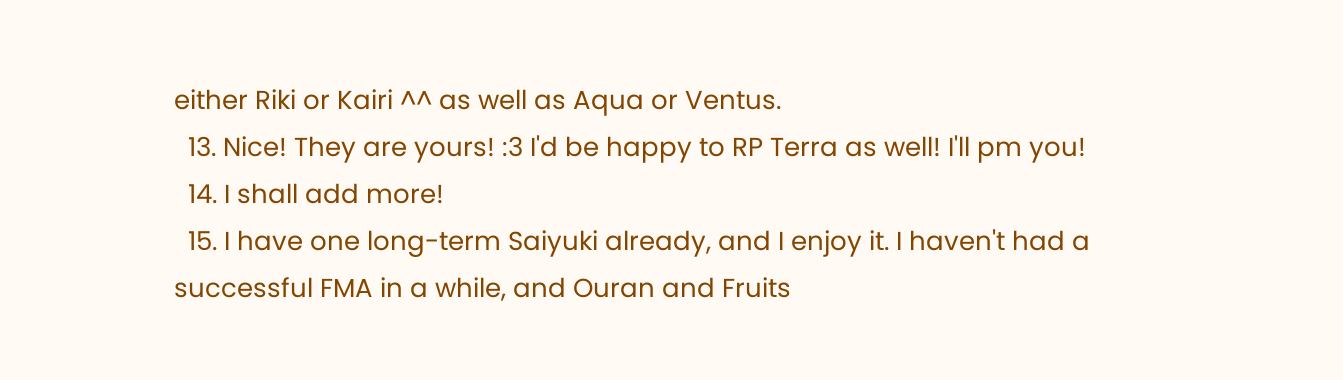either Riki or Kairi ^^ as well as Aqua or Ventus.
  13. Nice! They are yours! :3 I'd be happy to RP Terra as well! I'll pm you!
  14. I shall add more!
  15. I have one long-term Saiyuki already, and I enjoy it. I haven't had a successful FMA in a while, and Ouran and Fruits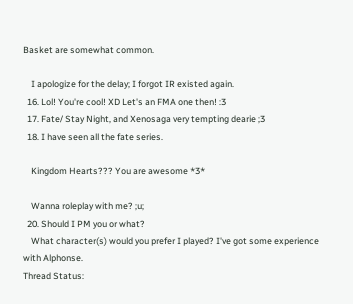Basket are somewhat common.

    I apologize for the delay; I forgot IR existed again.
  16. Lol! You're cool! XD Let's an FMA one then! :3
  17. Fate/ Stay Night, and Xenosaga very tempting dearie ;3
  18. I have seen all the fate series.

    Kingdom Hearts??? You are awesome *3*

    Wanna roleplay with me? ;u;
  20. Should I PM you or what?
    What character(s) would you prefer I played? I've got some experience with Alphonse.
Thread Status: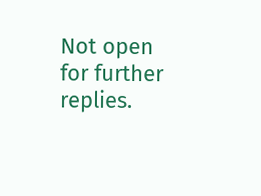Not open for further replies.